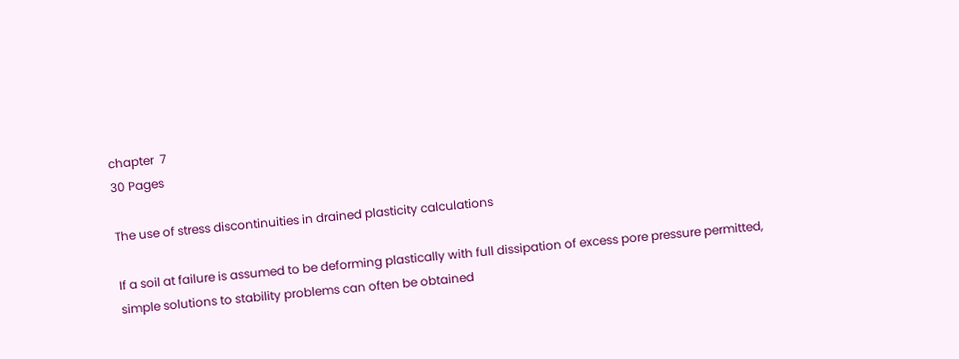chapter  7
30 Pages

The use of stress discontinuities in drained plasticity calculations

If a soil at failure is assumed to be deforming plastically with full dissipation of excess pore pressure permitted, simple solutions to stability problems can often be obtained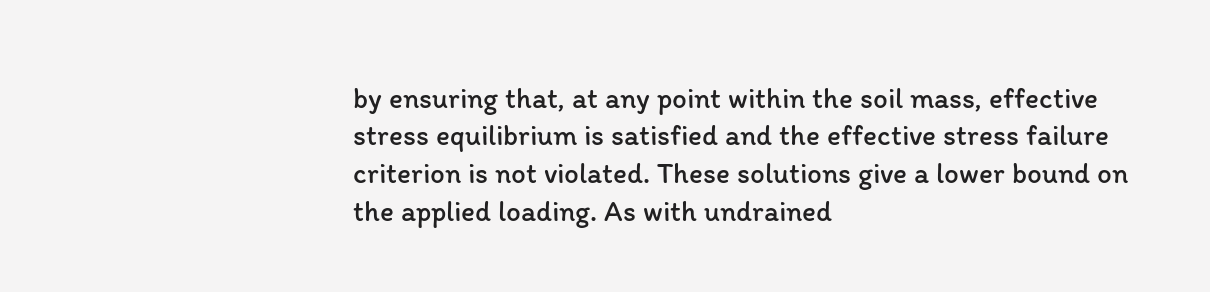by ensuring that, at any point within the soil mass, effective stress equilibrium is satisfied and the effective stress failure criterion is not violated. These solutions give a lower bound on the applied loading. As with undrained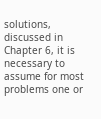solutions, discussed in Chapter 6, it is necessary to assume for most problems one or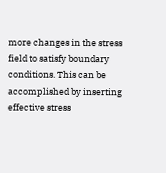more changes in the stress field to satisfy boundary conditions. This can be accomplished by inserting effective stress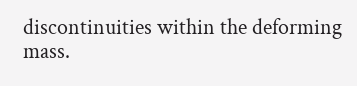discontinuities within the deforming mass.